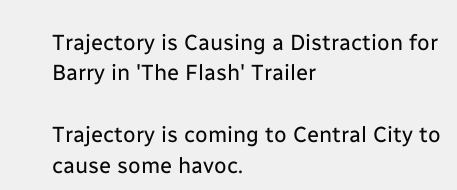Trajectory is Causing a Distraction for Barry in 'The Flash' Trailer

Trajectory is coming to Central City to cause some havoc.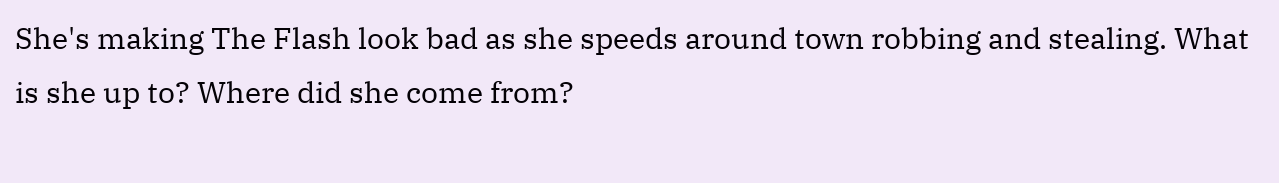She's making The Flash look bad as she speeds around town robbing and stealing. What is she up to? Where did she come from?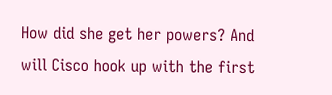How did she get her powers? And will Cisco hook up with the first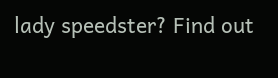lady speedster? Find out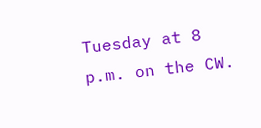Tuesday at 8 p.m. on the CW.